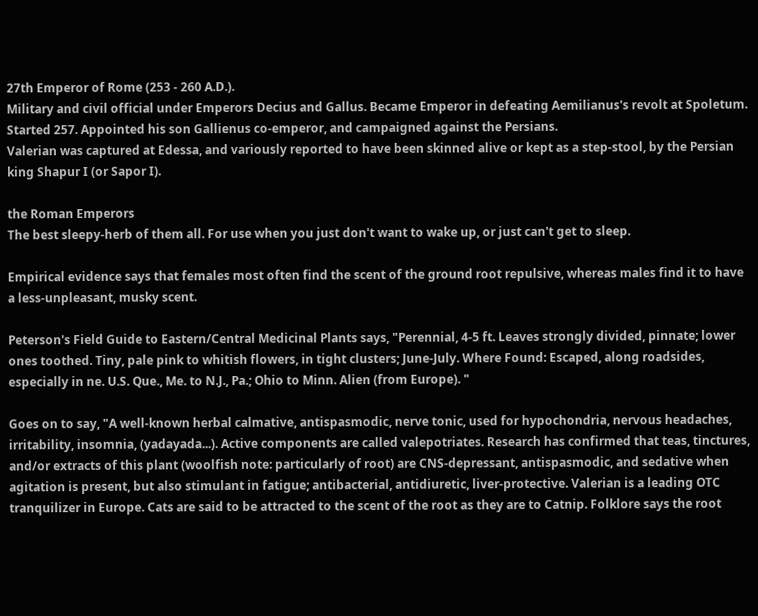27th Emperor of Rome (253 - 260 A.D.).
Military and civil official under Emperors Decius and Gallus. Became Emperor in defeating Aemilianus's revolt at Spoletum. Started 257. Appointed his son Gallienus co-emperor, and campaigned against the Persians.
Valerian was captured at Edessa, and variously reported to have been skinned alive or kept as a step-stool, by the Persian king Shapur I (or Sapor I).

the Roman Emperors
The best sleepy-herb of them all. For use when you just don't want to wake up, or just can't get to sleep.

Empirical evidence says that females most often find the scent of the ground root repulsive, whereas males find it to have a less-unpleasant, musky scent.

Peterson's Field Guide to Eastern/Central Medicinal Plants says, "Perennial, 4-5 ft. Leaves strongly divided, pinnate; lower ones toothed. Tiny, pale pink to whitish flowers, in tight clusters; June-July. Where Found: Escaped, along roadsides, especially in ne. U.S. Que., Me. to N.J., Pa.; Ohio to Minn. Alien (from Europe). "

Goes on to say, "A well-known herbal calmative, antispasmodic, nerve tonic, used for hypochondria, nervous headaches, irritability, insomnia, (yadayada...). Active components are called valepotriates. Research has confirmed that teas, tinctures, and/or extracts of this plant (woolfish note: particularly of root) are CNS-depressant, antispasmodic, and sedative when agitation is present, but also stimulant in fatigue; antibacterial, antidiuretic, liver-protective. Valerian is a leading OTC tranquilizer in Europe. Cats are said to be attracted to the scent of the root as they are to Catnip. Folklore says the root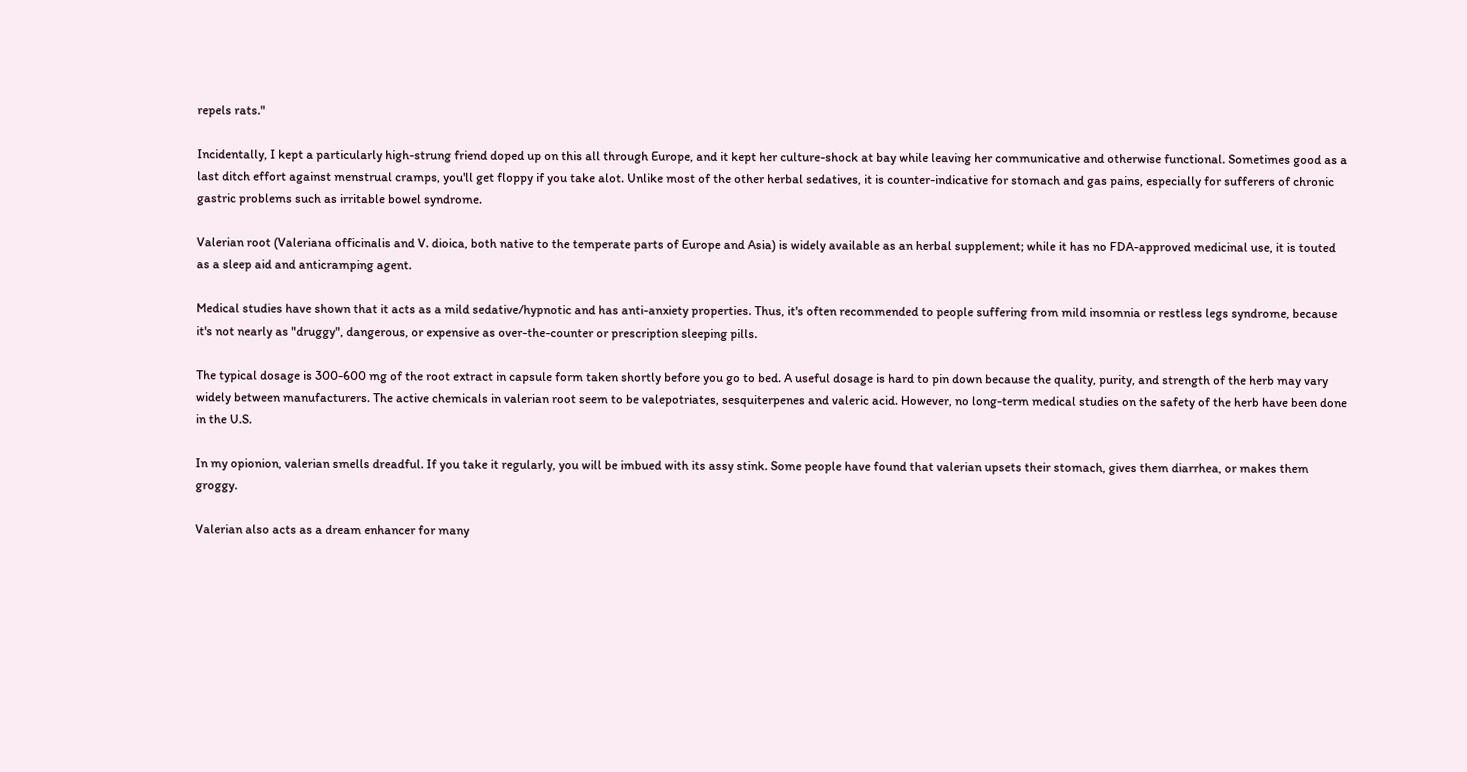repels rats."

Incidentally, I kept a particularly high-strung friend doped up on this all through Europe, and it kept her culture-shock at bay while leaving her communicative and otherwise functional. Sometimes good as a last ditch effort against menstrual cramps, you'll get floppy if you take alot. Unlike most of the other herbal sedatives, it is counter-indicative for stomach and gas pains, especially for sufferers of chronic gastric problems such as irritable bowel syndrome.

Valerian root (Valeriana officinalis and V. dioica, both native to the temperate parts of Europe and Asia) is widely available as an herbal supplement; while it has no FDA-approved medicinal use, it is touted as a sleep aid and anticramping agent.

Medical studies have shown that it acts as a mild sedative/hypnotic and has anti-anxiety properties. Thus, it's often recommended to people suffering from mild insomnia or restless legs syndrome, because it's not nearly as "druggy", dangerous, or expensive as over-the-counter or prescription sleeping pills.

The typical dosage is 300-600 mg of the root extract in capsule form taken shortly before you go to bed. A useful dosage is hard to pin down because the quality, purity, and strength of the herb may vary widely between manufacturers. The active chemicals in valerian root seem to be valepotriates, sesquiterpenes and valeric acid. However, no long-term medical studies on the safety of the herb have been done in the U.S.

In my opionion, valerian smells dreadful. If you take it regularly, you will be imbued with its assy stink. Some people have found that valerian upsets their stomach, gives them diarrhea, or makes them groggy.

Valerian also acts as a dream enhancer for many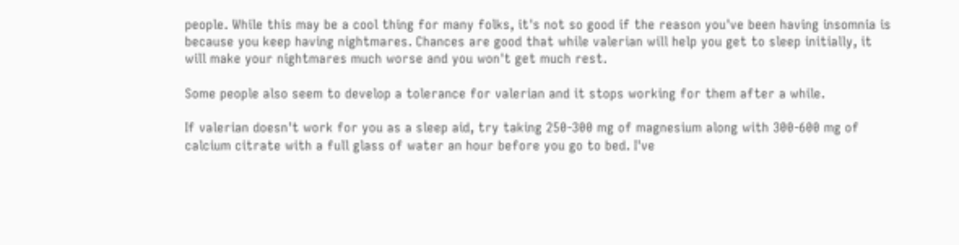people. While this may be a cool thing for many folks, it's not so good if the reason you've been having insomnia is because you keep having nightmares. Chances are good that while valerian will help you get to sleep initially, it will make your nightmares much worse and you won't get much rest.

Some people also seem to develop a tolerance for valerian and it stops working for them after a while.

If valerian doesn't work for you as a sleep aid, try taking 250-300 mg of magnesium along with 300-600 mg of calcium citrate with a full glass of water an hour before you go to bed. I've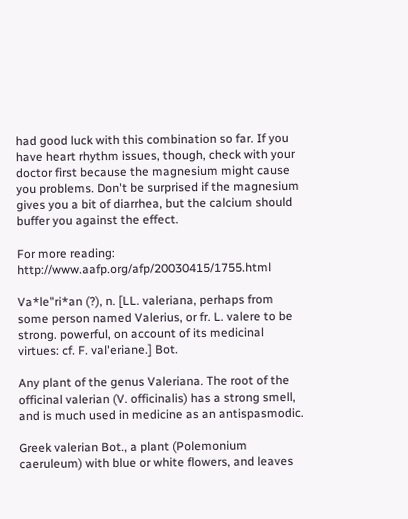had good luck with this combination so far. If you have heart rhythm issues, though, check with your doctor first because the magnesium might cause you problems. Don't be surprised if the magnesium gives you a bit of diarrhea, but the calcium should buffer you against the effect.

For more reading: http://www.aafp.org/afp/20030415/1755.html

Va*le"ri*an (?), n. [LL. valeriana, perhaps from some person named Valerius, or fr. L. valere to be strong. powerful, on account of its medicinal virtues: cf. F. val'eriane.] Bot.

Any plant of the genus Valeriana. The root of the officinal valerian (V. officinalis) has a strong smell, and is much used in medicine as an antispasmodic.

Greek valerian Bot., a plant (Polemonium caeruleum) with blue or white flowers, and leaves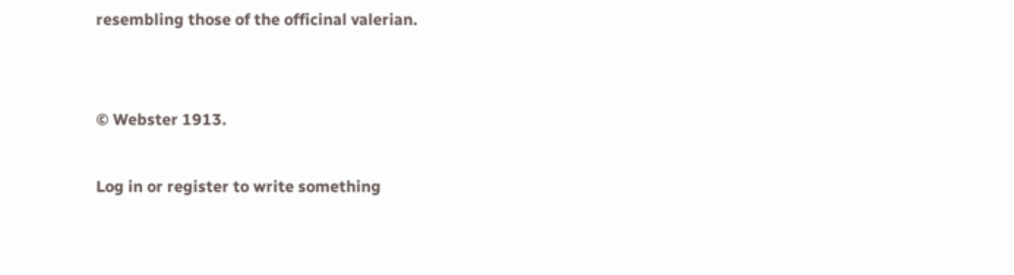resembling those of the officinal valerian.


© Webster 1913.

Log in or register to write something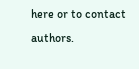here or to contact authors.